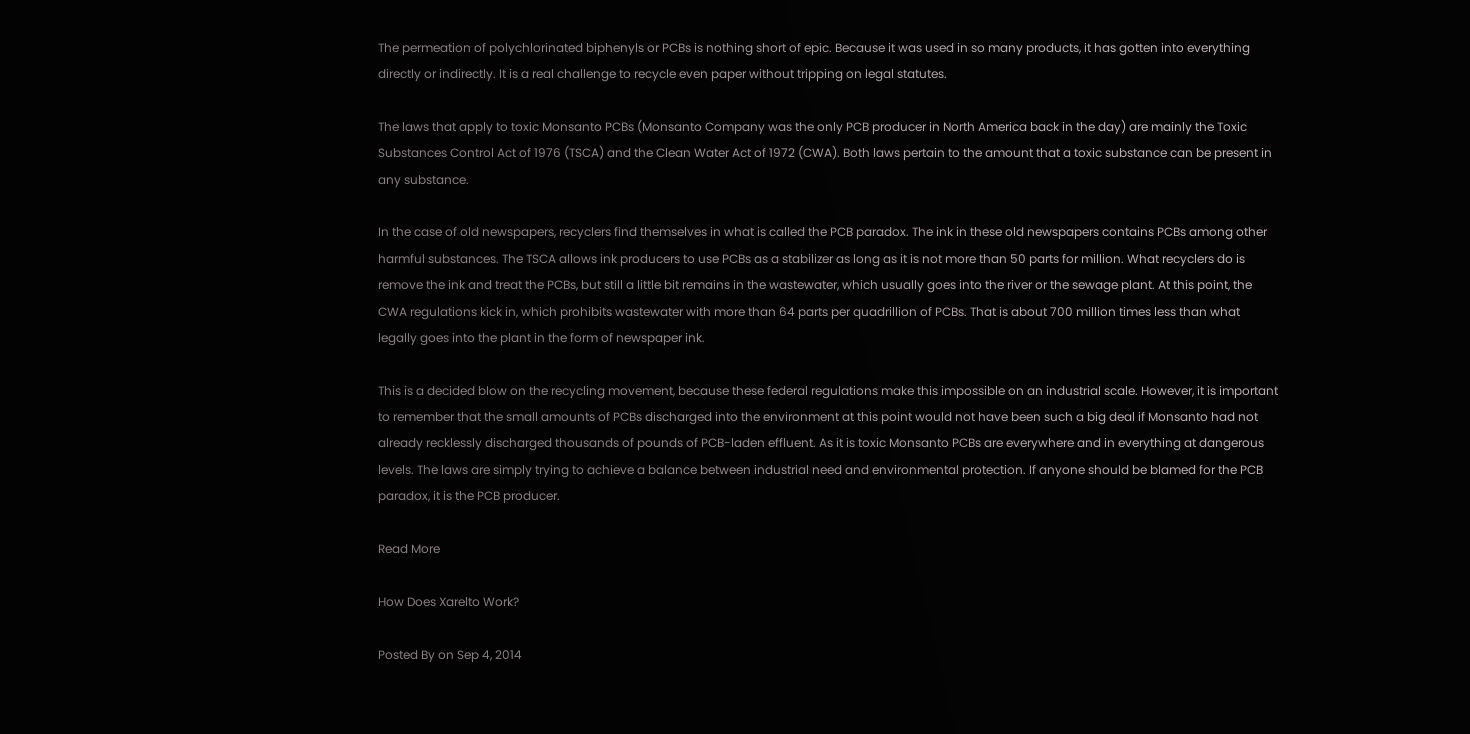The permeation of polychlorinated biphenyls or PCBs is nothing short of epic. Because it was used in so many products, it has gotten into everything directly or indirectly. It is a real challenge to recycle even paper without tripping on legal statutes.

The laws that apply to toxic Monsanto PCBs (Monsanto Company was the only PCB producer in North America back in the day) are mainly the Toxic Substances Control Act of 1976 (TSCA) and the Clean Water Act of 1972 (CWA). Both laws pertain to the amount that a toxic substance can be present in any substance.

In the case of old newspapers, recyclers find themselves in what is called the PCB paradox. The ink in these old newspapers contains PCBs among other harmful substances. The TSCA allows ink producers to use PCBs as a stabilizer as long as it is not more than 50 parts for million. What recyclers do is remove the ink and treat the PCBs, but still a little bit remains in the wastewater, which usually goes into the river or the sewage plant. At this point, the CWA regulations kick in, which prohibits wastewater with more than 64 parts per quadrillion of PCBs. That is about 700 million times less than what legally goes into the plant in the form of newspaper ink.

This is a decided blow on the recycling movement, because these federal regulations make this impossible on an industrial scale. However, it is important to remember that the small amounts of PCBs discharged into the environment at this point would not have been such a big deal if Monsanto had not already recklessly discharged thousands of pounds of PCB-laden effluent. As it is toxic Monsanto PCBs are everywhere and in everything at dangerous levels. The laws are simply trying to achieve a balance between industrial need and environmental protection. If anyone should be blamed for the PCB paradox, it is the PCB producer.

Read More

How Does Xarelto Work?

Posted By on Sep 4, 2014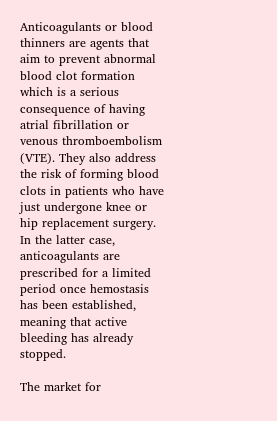Anticoagulants or blood thinners are agents that aim to prevent abnormal blood clot formation which is a serious consequence of having atrial fibrillation or venous thromboembolism (VTE). They also address the risk of forming blood clots in patients who have just undergone knee or hip replacement surgery. In the latter case, anticoagulants are prescribed for a limited period once hemostasis has been established, meaning that active bleeding has already stopped.

The market for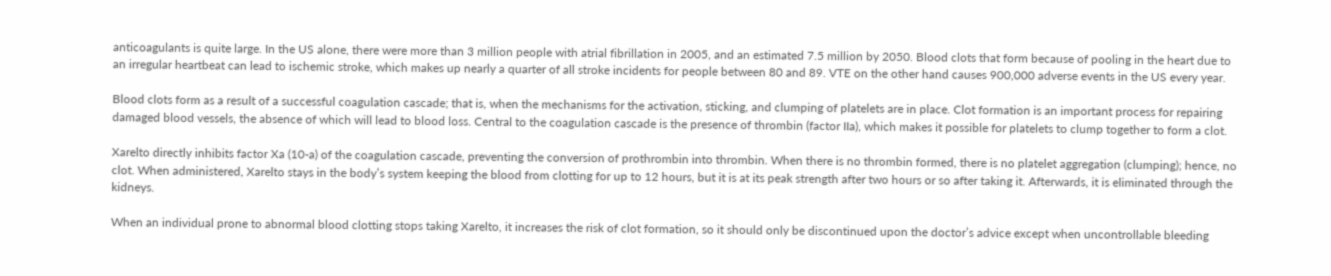anticoagulants is quite large. In the US alone, there were more than 3 million people with atrial fibrillation in 2005, and an estimated 7.5 million by 2050. Blood clots that form because of pooling in the heart due to an irregular heartbeat can lead to ischemic stroke, which makes up nearly a quarter of all stroke incidents for people between 80 and 89. VTE on the other hand causes 900,000 adverse events in the US every year.

Blood clots form as a result of a successful coagulation cascade; that is, when the mechanisms for the activation, sticking, and clumping of platelets are in place. Clot formation is an important process for repairing damaged blood vessels, the absence of which will lead to blood loss. Central to the coagulation cascade is the presence of thrombin (factor IIa), which makes it possible for platelets to clump together to form a clot.

Xarelto directly inhibits factor Xa (10-a) of the coagulation cascade, preventing the conversion of prothrombin into thrombin. When there is no thrombin formed, there is no platelet aggregation (clumping); hence, no clot. When administered, Xarelto stays in the body’s system keeping the blood from clotting for up to 12 hours, but it is at its peak strength after two hours or so after taking it. Afterwards, it is eliminated through the kidneys.

When an individual prone to abnormal blood clotting stops taking Xarelto, it increases the risk of clot formation, so it should only be discontinued upon the doctor’s advice except when uncontrollable bleeding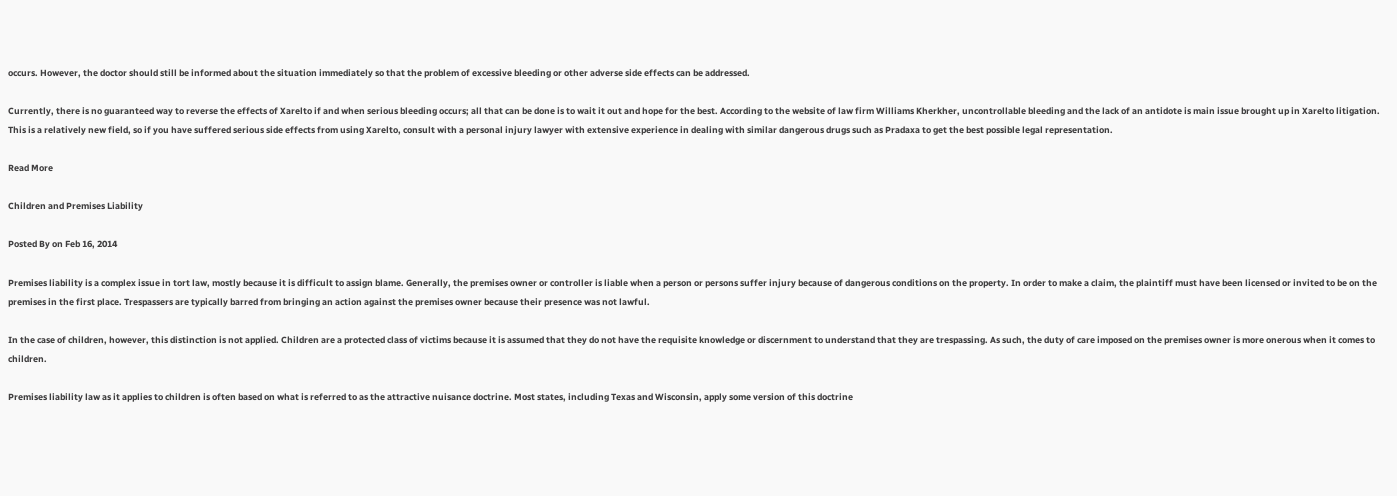occurs. However, the doctor should still be informed about the situation immediately so that the problem of excessive bleeding or other adverse side effects can be addressed.

Currently, there is no guaranteed way to reverse the effects of Xarelto if and when serious bleeding occurs; all that can be done is to wait it out and hope for the best. According to the website of law firm Williams Kherkher, uncontrollable bleeding and the lack of an antidote is main issue brought up in Xarelto litigation. This is a relatively new field, so if you have suffered serious side effects from using Xarelto, consult with a personal injury lawyer with extensive experience in dealing with similar dangerous drugs such as Pradaxa to get the best possible legal representation.

Read More

Children and Premises Liability

Posted By on Feb 16, 2014

Premises liability is a complex issue in tort law, mostly because it is difficult to assign blame. Generally, the premises owner or controller is liable when a person or persons suffer injury because of dangerous conditions on the property. In order to make a claim, the plaintiff must have been licensed or invited to be on the premises in the first place. Trespassers are typically barred from bringing an action against the premises owner because their presence was not lawful.

In the case of children, however, this distinction is not applied. Children are a protected class of victims because it is assumed that they do not have the requisite knowledge or discernment to understand that they are trespassing. As such, the duty of care imposed on the premises owner is more onerous when it comes to children.

Premises liability law as it applies to children is often based on what is referred to as the attractive nuisance doctrine. Most states, including Texas and Wisconsin, apply some version of this doctrine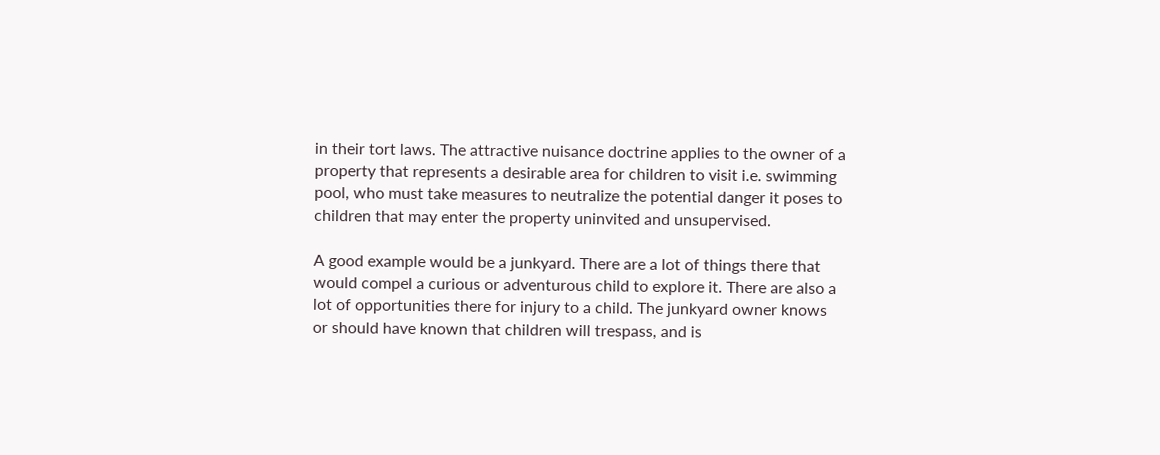in their tort laws. The attractive nuisance doctrine applies to the owner of a property that represents a desirable area for children to visit i.e. swimming pool, who must take measures to neutralize the potential danger it poses to children that may enter the property uninvited and unsupervised.

A good example would be a junkyard. There are a lot of things there that would compel a curious or adventurous child to explore it. There are also a lot of opportunities there for injury to a child. The junkyard owner knows or should have known that children will trespass, and is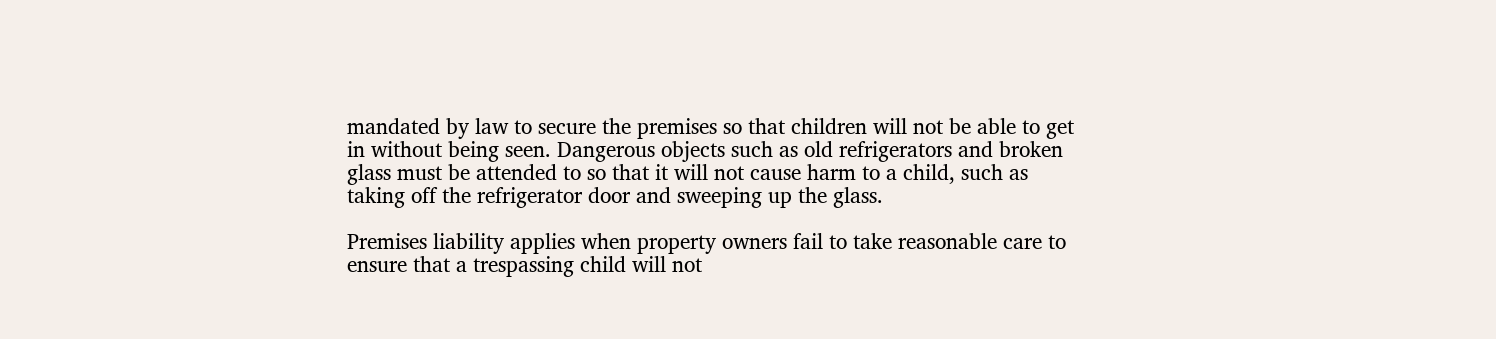mandated by law to secure the premises so that children will not be able to get in without being seen. Dangerous objects such as old refrigerators and broken glass must be attended to so that it will not cause harm to a child, such as taking off the refrigerator door and sweeping up the glass.

Premises liability applies when property owners fail to take reasonable care to ensure that a trespassing child will not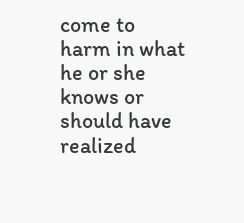come to harm in what he or she knows or should have realized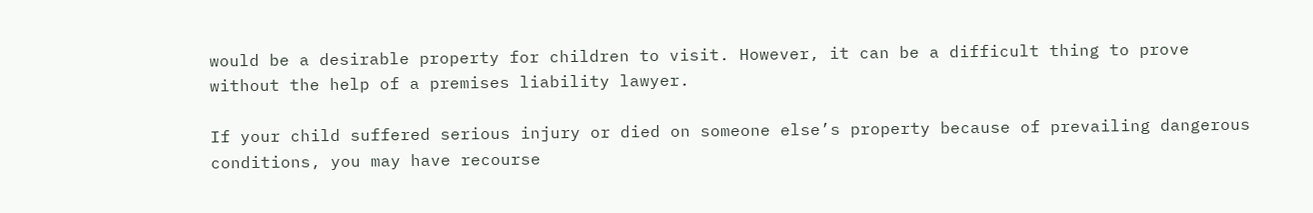would be a desirable property for children to visit. However, it can be a difficult thing to prove without the help of a premises liability lawyer.

If your child suffered serious injury or died on someone else’s property because of prevailing dangerous conditions, you may have recourse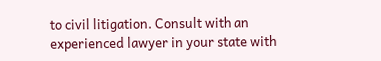to civil litigation. Consult with an experienced lawyer in your state with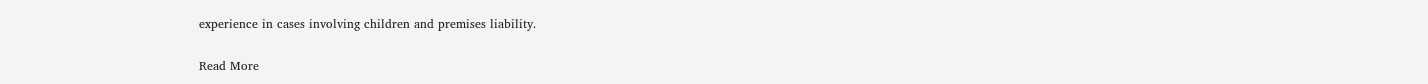experience in cases involving children and premises liability.

Read More